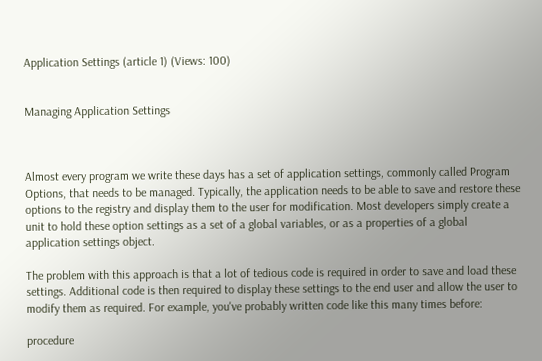Application Settings (article 1) (Views: 100)


Managing Application Settings



Almost every program we write these days has a set of application settings, commonly called Program Options, that needs to be managed. Typically, the application needs to be able to save and restore these options to the registry and display them to the user for modification. Most developers simply create a unit to hold these option settings as a set of a global variables, or as a properties of a global application settings object.

The problem with this approach is that a lot of tedious code is required in order to save and load these settings. Additional code is then required to display these settings to the end user and allow the user to modify them as required. For example, you've probably written code like this many times before:

procedure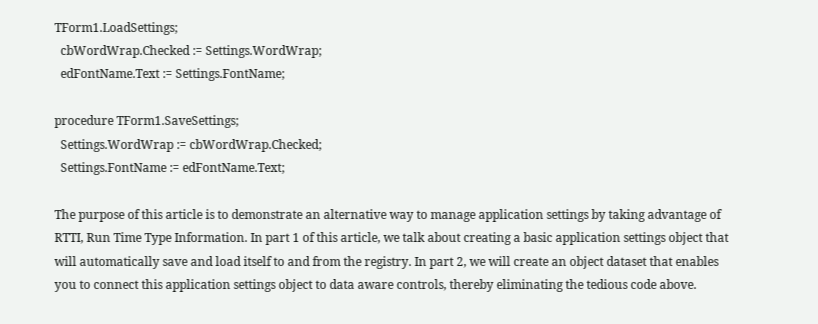TForm1.LoadSettings;
  cbWordWrap.Checked := Settings.WordWrap;
  edFontName.Text := Settings.FontName;

procedure TForm1.SaveSettings;
  Settings.WordWrap := cbWordWrap.Checked;
  Settings.FontName := edFontName.Text;

The purpose of this article is to demonstrate an alternative way to manage application settings by taking advantage of RTTI, Run Time Type Information. In part 1 of this article, we talk about creating a basic application settings object that will automatically save and load itself to and from the registry. In part 2, we will create an object dataset that enables you to connect this application settings object to data aware controls, thereby eliminating the tedious code above.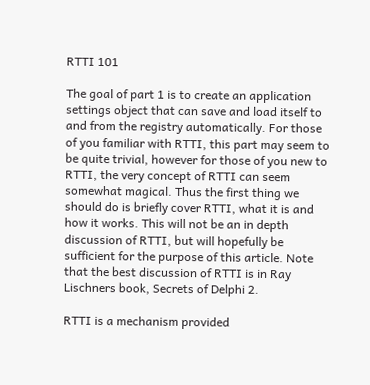RTTI 101

The goal of part 1 is to create an application settings object that can save and load itself to and from the registry automatically. For those of you familiar with RTTI, this part may seem to be quite trivial, however for those of you new to RTTI, the very concept of RTTI can seem somewhat magical. Thus the first thing we should do is briefly cover RTTI, what it is and how it works. This will not be an in depth discussion of RTTI, but will hopefully be sufficient for the purpose of this article. Note that the best discussion of RTTI is in Ray Lischners book, Secrets of Delphi 2.

RTTI is a mechanism provided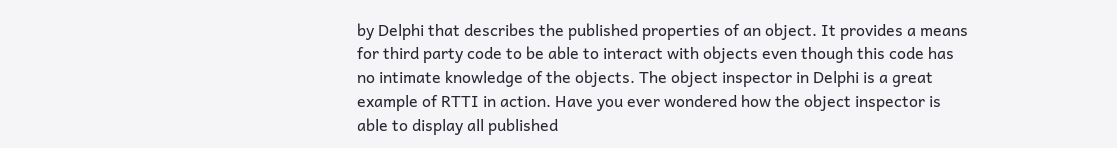by Delphi that describes the published properties of an object. It provides a means for third party code to be able to interact with objects even though this code has no intimate knowledge of the objects. The object inspector in Delphi is a great example of RTTI in action. Have you ever wondered how the object inspector is able to display all published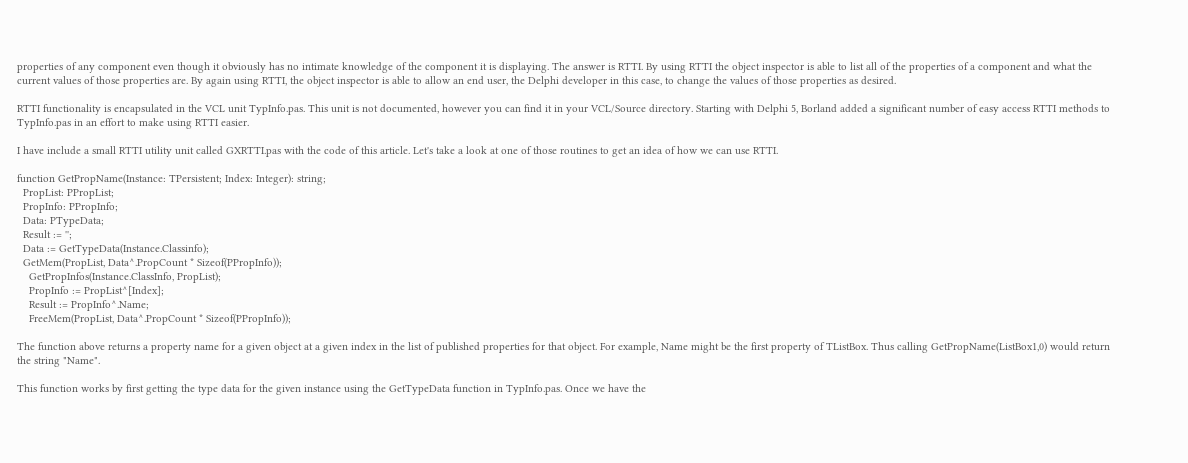properties of any component even though it obviously has no intimate knowledge of the component it is displaying. The answer is RTTI. By using RTTI the object inspector is able to list all of the properties of a component and what the current values of those properties are. By again using RTTI, the object inspector is able to allow an end user, the Delphi developer in this case, to change the values of those properties as desired.

RTTI functionality is encapsulated in the VCL unit TypInfo.pas. This unit is not documented, however you can find it in your VCL/Source directory. Starting with Delphi 5, Borland added a significant number of easy access RTTI methods to TypInfo.pas in an effort to make using RTTI easier.

I have include a small RTTI utility unit called GXRTTI.pas with the code of this article. Let's take a look at one of those routines to get an idea of how we can use RTTI.

function GetPropName(Instance: TPersistent; Index: Integer): string;
  PropList: PPropList;
  PropInfo: PPropInfo;
  Data: PTypeData;
  Result := '';
  Data := GetTypeData(Instance.Classinfo);
  GetMem(PropList, Data^.PropCount * Sizeof(PPropInfo));
    GetPropInfos(Instance.ClassInfo, PropList);
    PropInfo := PropList^[Index];
    Result := PropInfo^.Name;
    FreeMem(PropList, Data^.PropCount * Sizeof(PPropInfo));

The function above returns a property name for a given object at a given index in the list of published properties for that object. For example, Name might be the first property of TListBox. Thus calling GetPropName(ListBox1,0) would return the string "Name".

This function works by first getting the type data for the given instance using the GetTypeData function in TypInfo.pas. Once we have the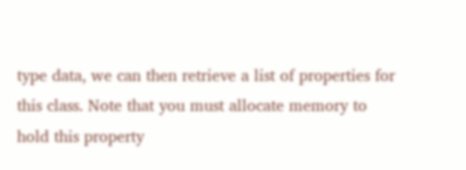type data, we can then retrieve a list of properties for this class. Note that you must allocate memory to hold this property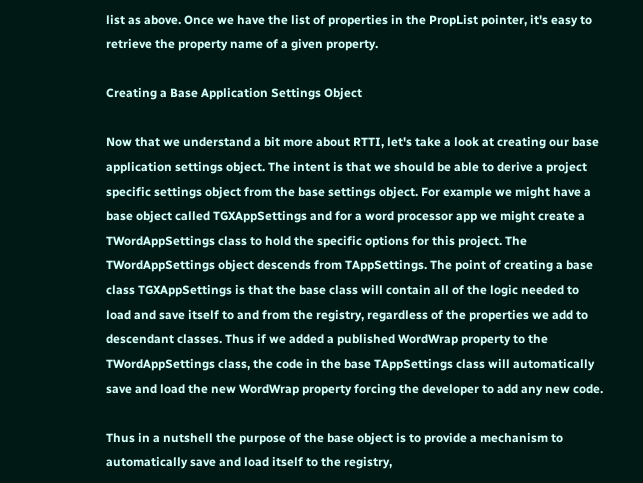list as above. Once we have the list of properties in the PropList pointer, it's easy to retrieve the property name of a given property.

Creating a Base Application Settings Object

Now that we understand a bit more about RTTI, let's take a look at creating our base application settings object. The intent is that we should be able to derive a project specific settings object from the base settings object. For example we might have a base object called TGXAppSettings and for a word processor app we might create a TWordAppSettings class to hold the specific options for this project. The TWordAppSettings object descends from TAppSettings. The point of creating a base class TGXAppSettings is that the base class will contain all of the logic needed to load and save itself to and from the registry, regardless of the properties we add to descendant classes. Thus if we added a published WordWrap property to the TWordAppSettings class, the code in the base TAppSettings class will automatically save and load the new WordWrap property forcing the developer to add any new code.

Thus in a nutshell the purpose of the base object is to provide a mechanism to automatically save and load itself to the registry,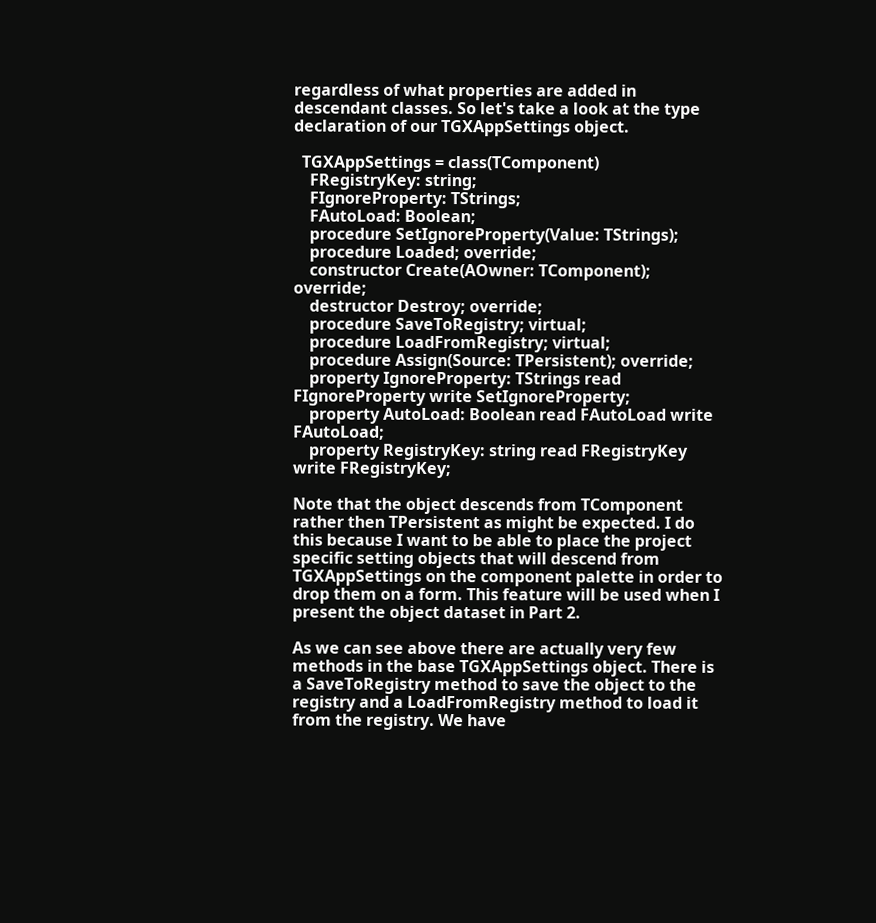regardless of what properties are added in descendant classes. So let's take a look at the type declaration of our TGXAppSettings object.

  TGXAppSettings = class(TComponent)
    FRegistryKey: string;
    FIgnoreProperty: TStrings;
    FAutoLoad: Boolean;
    procedure SetIgnoreProperty(Value: TStrings);
    procedure Loaded; override;
    constructor Create(AOwner: TComponent); override;
    destructor Destroy; override;
    procedure SaveToRegistry; virtual;
    procedure LoadFromRegistry; virtual;
    procedure Assign(Source: TPersistent); override;
    property IgnoreProperty: TStrings read FIgnoreProperty write SetIgnoreProperty;
    property AutoLoad: Boolean read FAutoLoad write FAutoLoad;
    property RegistryKey: string read FRegistryKey write FRegistryKey;

Note that the object descends from TComponent rather then TPersistent as might be expected. I do this because I want to be able to place the project specific setting objects that will descend from TGXAppSettings on the component palette in order to drop them on a form. This feature will be used when I present the object dataset in Part 2.

As we can see above there are actually very few methods in the base TGXAppSettings object. There is a SaveToRegistry method to save the object to the registry and a LoadFromRegistry method to load it from the registry. We have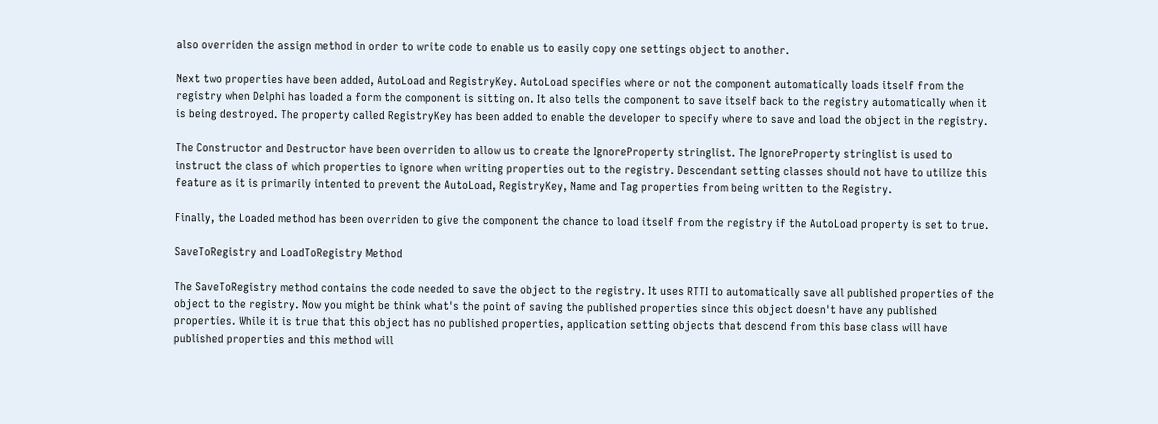also overriden the assign method in order to write code to enable us to easily copy one settings object to another.

Next two properties have been added, AutoLoad and RegistryKey. AutoLoad specifies where or not the component automatically loads itself from the registry when Delphi has loaded a form the component is sitting on. It also tells the component to save itself back to the registry automatically when it is being destroyed. The property called RegistryKey has been added to enable the developer to specify where to save and load the object in the registry.

The Constructor and Destructor have been overriden to allow us to create the IgnoreProperty stringlist. The IgnoreProperty stringlist is used to instruct the class of which properties to ignore when writing properties out to the registry. Descendant setting classes should not have to utilize this feature as it is primarily intented to prevent the AutoLoad, RegistryKey, Name and Tag properties from being written to the Registry.

Finally, the Loaded method has been overriden to give the component the chance to load itself from the registry if the AutoLoad property is set to true.

SaveToRegistry and LoadToRegistry Method

The SaveToRegistry method contains the code needed to save the object to the registry. It uses RTTI to automatically save all published properties of the object to the registry. Now you might be think what's the point of saving the published properties since this object doesn't have any published properties. While it is true that this object has no published properties, application setting objects that descend from this base class will have published properties and this method will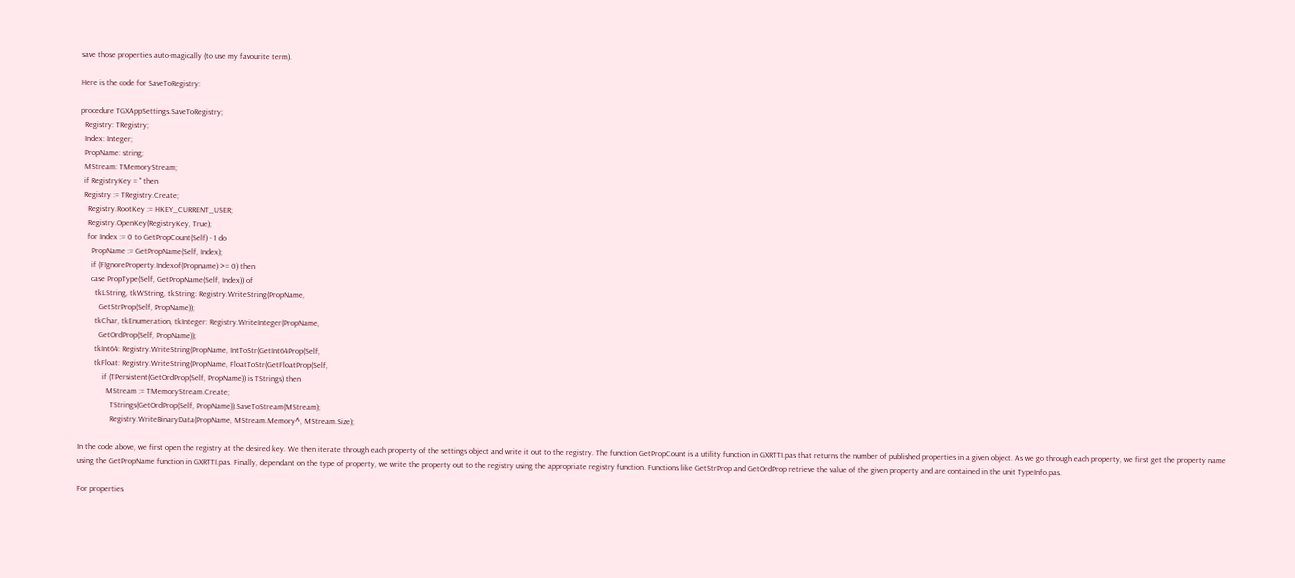save those properties auto-magically (to use my favourite term).

Here is the code for SaveToRegistry:

procedure TGXAppSettings.SaveToRegistry;
  Registry: TRegistry;
  Index: Integer;
  PropName: string;
  MStream: TMemoryStream;
  if RegistryKey = '' then
  Registry := TRegistry.Create;
    Registry.RootKey := HKEY_CURRENT_USER;
    Registry.OpenKey(RegistryKey, True);
    for Index := 0 to GetPropCount(Self) - 1 do
      PropName := GetPropName(Self, Index);
      if (FIgnoreProperty.Indexof(Propname) >= 0) then
      case PropType(Self, GetPropName(Self, Index)) of
        tkLString, tkWString, tkString: Registry.WriteString(PropName,
          GetStrProp(Self, PropName));
        tkChar, tkEnumeration, tkInteger: Registry.WriteInteger(PropName,
          GetOrdProp(Self, PropName));
        tkInt64: Registry.WriteString(PropName, IntToStr(GetInt64Prop(Self,
        tkFloat: Registry.WriteString(PropName, FloatToStr(GetFloatProp(Self,
            if (TPersistent(GetOrdProp(Self, PropName)) is TStrings) then
              MStream := TMemoryStream.Create;
                TStrings(GetOrdProp(Self, PropName)).SaveToStream(MStream);
                Registry.WriteBinaryData(PropName, MStream.Memory^, MStream.Size);

In the code above, we first open the registry at the desired key. We then iterate through each property of the settings object and write it out to the registry. The function GetPropCount is a utility function in GXRTTI.pas that returns the number of published properties in a given object. As we go through each property, we first get the property name using the GetPropName function in GXRTTI.pas. Finally, dependant on the type of property, we write the property out to the registry using the appropriate registry function. Functions like GetStrProp and GetOrdProp retrieve the value of the given property and are contained in the unit TypeInfo.pas.

For properties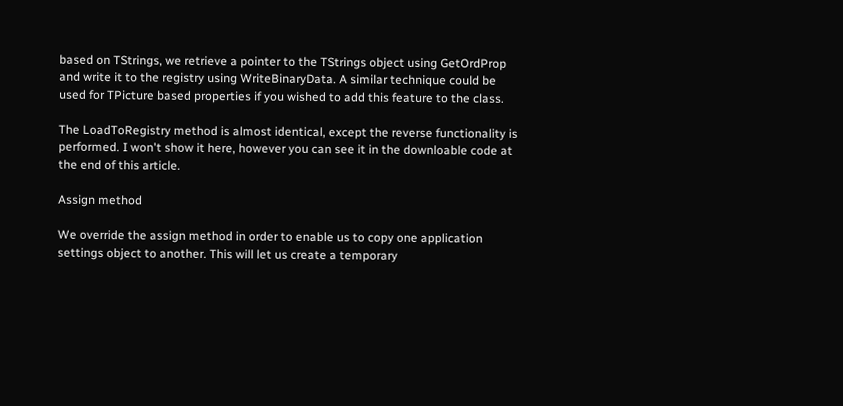based on TStrings, we retrieve a pointer to the TStrings object using GetOrdProp and write it to the registry using WriteBinaryData. A similar technique could be used for TPicture based properties if you wished to add this feature to the class.

The LoadToRegistry method is almost identical, except the reverse functionality is performed. I won't show it here, however you can see it in the downloable code at the end of this article.

Assign method

We override the assign method in order to enable us to copy one application settings object to another. This will let us create a temporary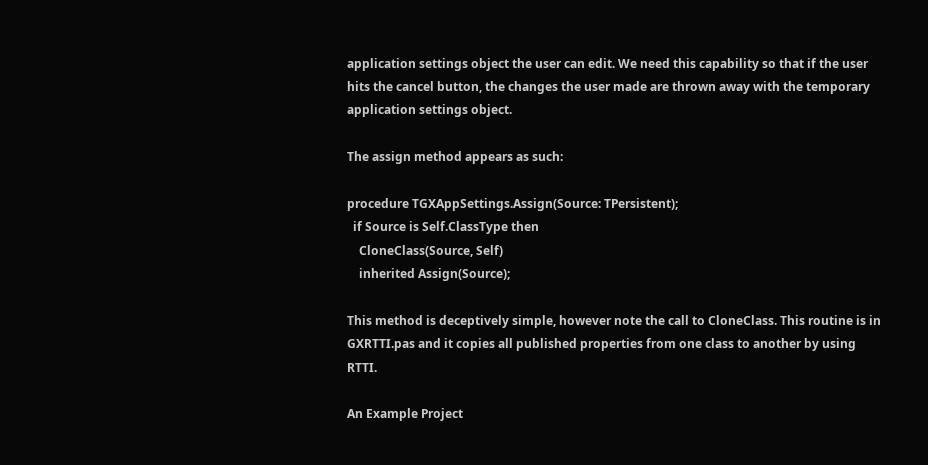application settings object the user can edit. We need this capability so that if the user hits the cancel button, the changes the user made are thrown away with the temporary application settings object.

The assign method appears as such:

procedure TGXAppSettings.Assign(Source: TPersistent);
  if Source is Self.ClassType then
    CloneClass(Source, Self)
    inherited Assign(Source);

This method is deceptively simple, however note the call to CloneClass. This routine is in GXRTTI.pas and it copies all published properties from one class to another by using RTTI.

An Example Project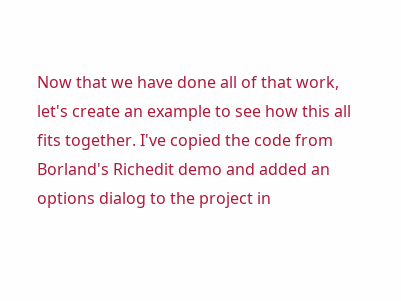Now that we have done all of that work, let's create an example to see how this all fits together. I've copied the code from Borland's Richedit demo and added an options dialog to the project in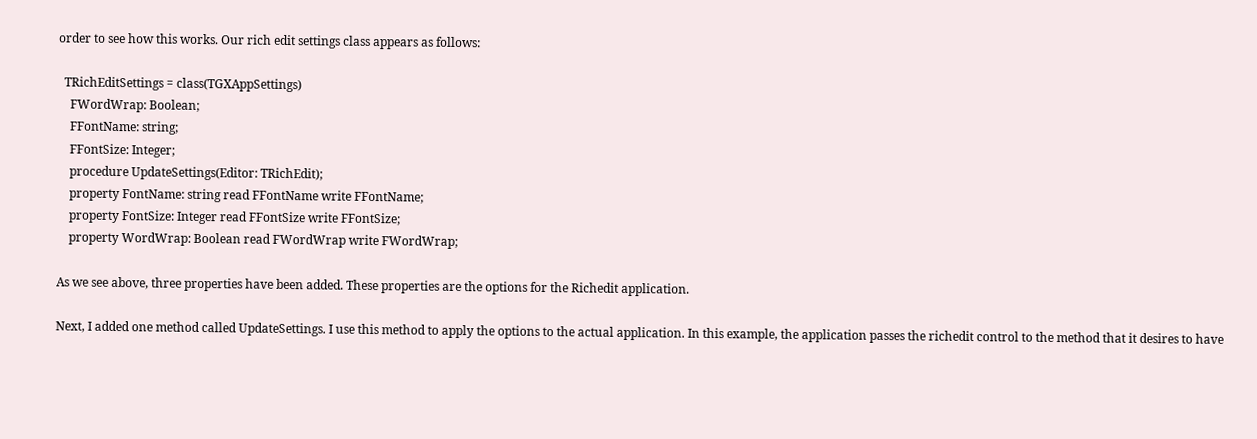order to see how this works. Our rich edit settings class appears as follows:

  TRichEditSettings = class(TGXAppSettings)
    FWordWrap: Boolean;
    FFontName: string;
    FFontSize: Integer;
    procedure UpdateSettings(Editor: TRichEdit);
    property FontName: string read FFontName write FFontName;
    property FontSize: Integer read FFontSize write FFontSize;
    property WordWrap: Boolean read FWordWrap write FWordWrap;

As we see above, three properties have been added. These properties are the options for the Richedit application.

Next, I added one method called UpdateSettings. I use this method to apply the options to the actual application. In this example, the application passes the richedit control to the method that it desires to have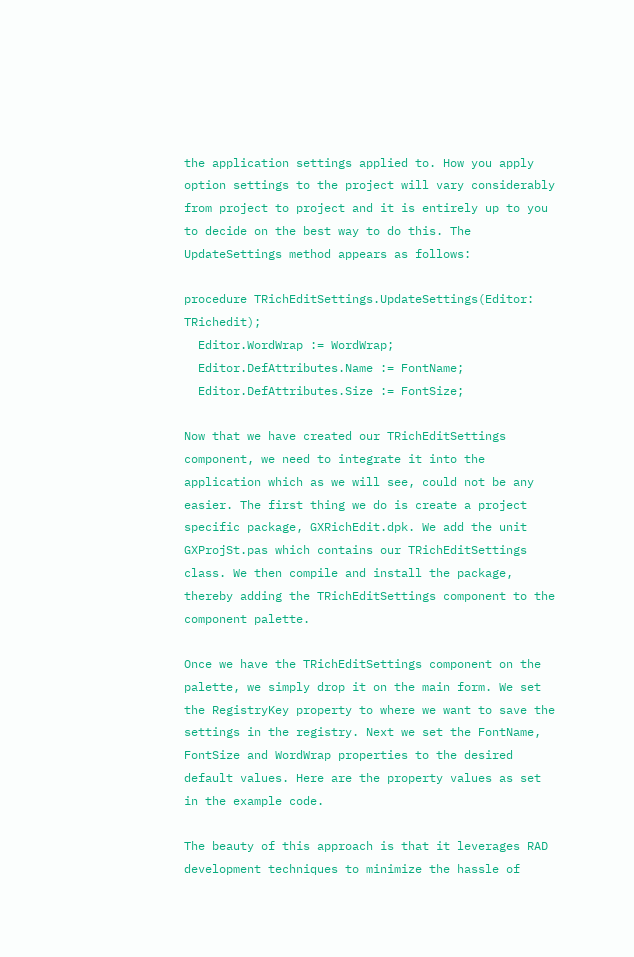the application settings applied to. How you apply option settings to the project will vary considerably from project to project and it is entirely up to you to decide on the best way to do this. The UpdateSettings method appears as follows:

procedure TRichEditSettings.UpdateSettings(Editor: TRichedit);
  Editor.WordWrap := WordWrap;
  Editor.DefAttributes.Name := FontName;
  Editor.DefAttributes.Size := FontSize;

Now that we have created our TRichEditSettings component, we need to integrate it into the application which as we will see, could not be any easier. The first thing we do is create a project specific package, GXRichEdit.dpk. We add the unit GXProjSt.pas which contains our TRichEditSettings class. We then compile and install the package, thereby adding the TRichEditSettings component to the component palette.

Once we have the TRichEditSettings component on the palette, we simply drop it on the main form. We set the RegistryKey property to where we want to save the settings in the registry. Next we set the FontName, FontSize and WordWrap properties to the desired default values. Here are the property values as set in the example code.

The beauty of this approach is that it leverages RAD development techniques to minimize the hassle of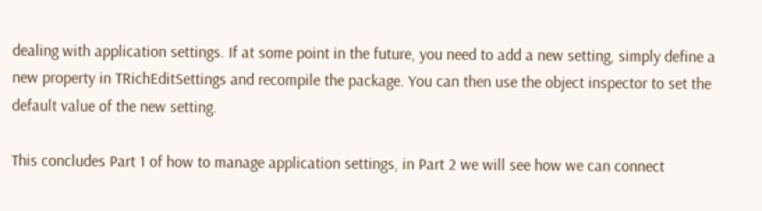dealing with application settings. If at some point in the future, you need to add a new setting, simply define a new property in TRichEditSettings and recompile the package. You can then use the object inspector to set the default value of the new setting.

This concludes Part 1 of how to manage application settings, in Part 2 we will see how we can connect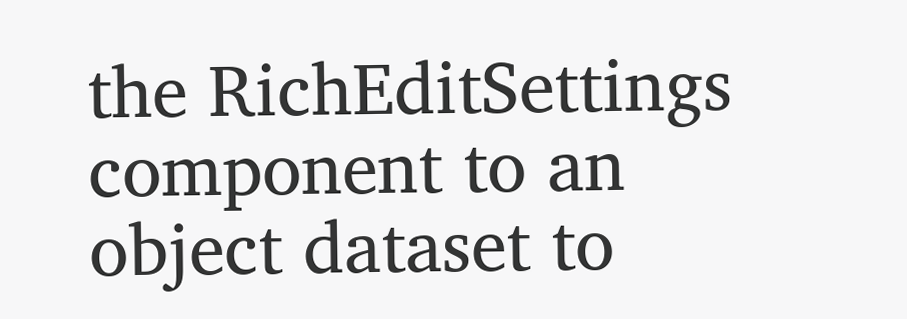the RichEditSettings component to an object dataset to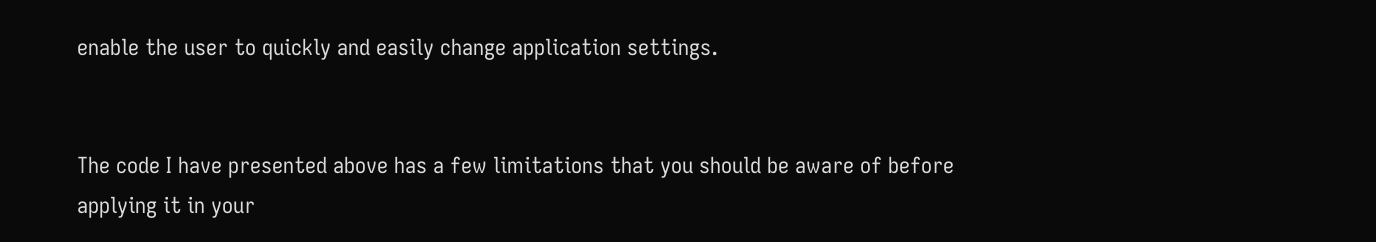enable the user to quickly and easily change application settings.


The code I have presented above has a few limitations that you should be aware of before applying it in your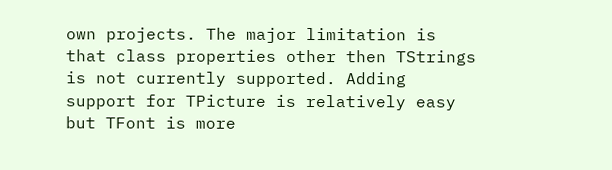own projects. The major limitation is that class properties other then TStrings is not currently supported. Adding support for TPicture is relatively easy but TFont is more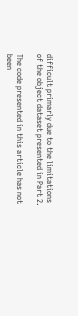difficult primarly due to the limitations of the object dataset presented in Part 2.

The code presented in this article has not been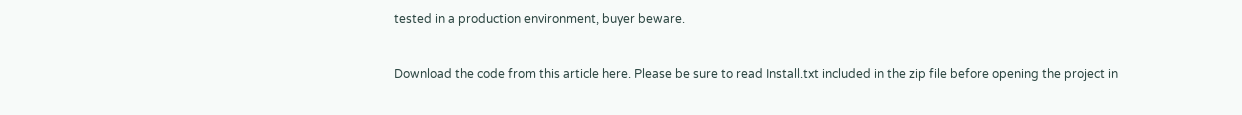tested in a production environment, buyer beware.


Download the code from this article here. Please be sure to read Install.txt included in the zip file before opening the project in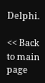Delphi.

<< Back to main page